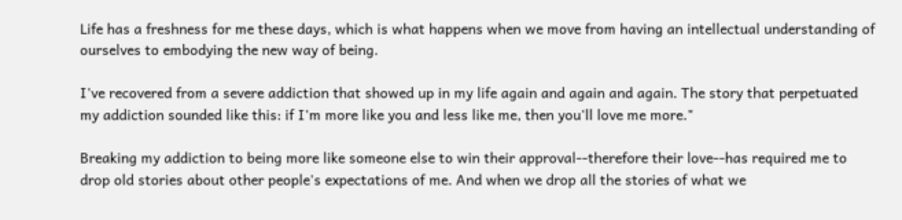Life has a freshness for me these days, which is what happens when we move from having an intellectual understanding of ourselves to embodying the new way of being.

I've recovered from a severe addiction that showed up in my life again and again and again. The story that perpetuated my addiction sounded like this: if I'm more like you and less like me, then you'll love me more."

Breaking my addiction to being more like someone else to win their approval--therefore their love--has required me to drop old stories about other people's expectations of me. And when we drop all the stories of what we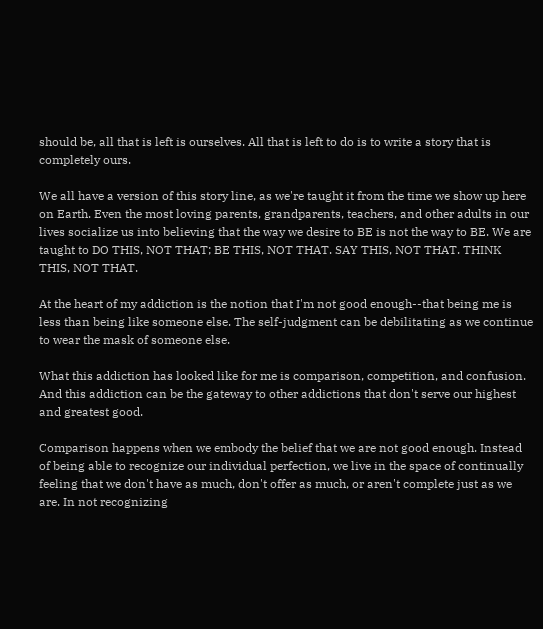should be, all that is left is ourselves. All that is left to do is to write a story that is completely ours.

We all have a version of this story line, as we're taught it from the time we show up here on Earth. Even the most loving parents, grandparents, teachers, and other adults in our lives socialize us into believing that the way we desire to BE is not the way to BE. We are taught to DO THIS, NOT THAT; BE THIS, NOT THAT. SAY THIS, NOT THAT. THINK THIS, NOT THAT.

At the heart of my addiction is the notion that I'm not good enough--that being me is less than being like someone else. The self-judgment can be debilitating as we continue to wear the mask of someone else.

What this addiction has looked like for me is comparison, competition, and confusion. And this addiction can be the gateway to other addictions that don't serve our highest and greatest good.

Comparison happens when we embody the belief that we are not good enough. Instead of being able to recognize our individual perfection, we live in the space of continually feeling that we don't have as much, don't offer as much, or aren't complete just as we are. In not recognizing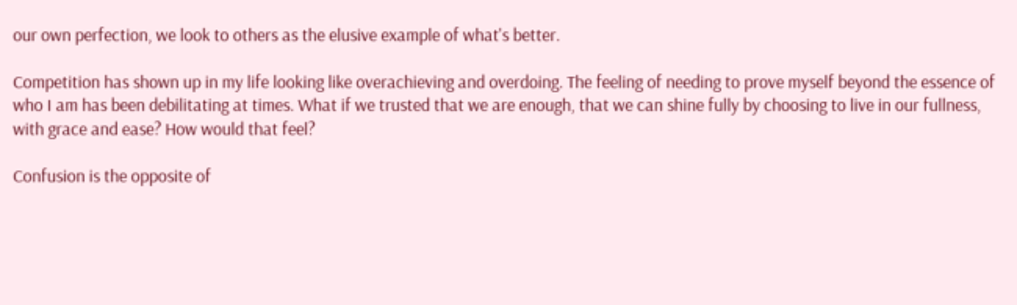our own perfection, we look to others as the elusive example of what's better.

Competition has shown up in my life looking like overachieving and overdoing. The feeling of needing to prove myself beyond the essence of who I am has been debilitating at times. What if we trusted that we are enough, that we can shine fully by choosing to live in our fullness, with grace and ease? How would that feel?

Confusion is the opposite of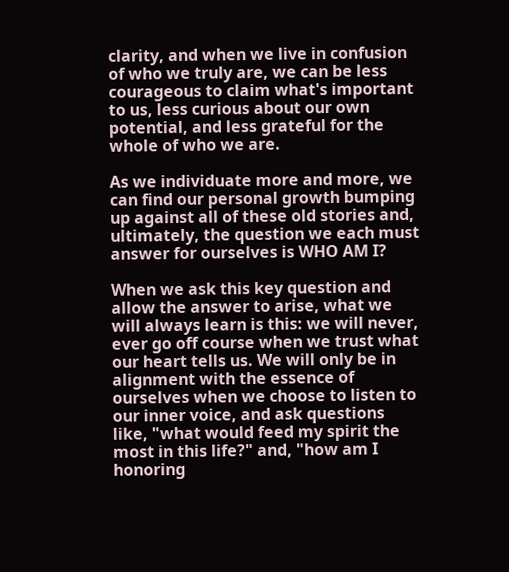clarity, and when we live in confusion of who we truly are, we can be less courageous to claim what's important to us, less curious about our own potential, and less grateful for the whole of who we are.

As we individuate more and more, we can find our personal growth bumping up against all of these old stories and, ultimately, the question we each must answer for ourselves is WHO AM I?

When we ask this key question and allow the answer to arise, what we will always learn is this: we will never, ever go off course when we trust what our heart tells us. We will only be in alignment with the essence of ourselves when we choose to listen to our inner voice, and ask questions like, "what would feed my spirit the most in this life?" and, "how am I honoring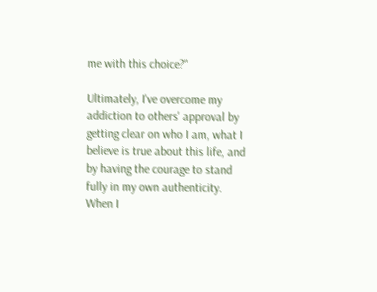me with this choice?"

Ultimately, I've overcome my addiction to others' approval by getting clear on who I am, what I believe is true about this life, and by having the courage to stand fully in my own authenticity. When I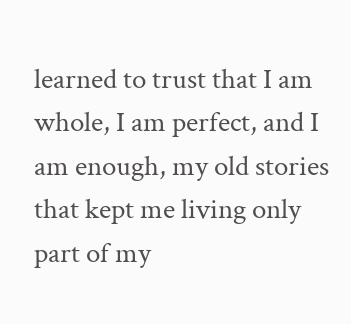learned to trust that I am whole, I am perfect, and I am enough, my old stories that kept me living only part of my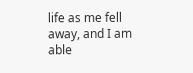life as me fell away, and I am able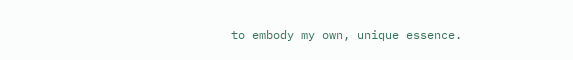to embody my own, unique essence.